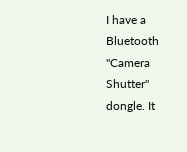I have a Bluetooth "Camera Shutter" dongle. It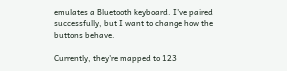emulates a Bluetooth keyboard. I've paired successfully, but I want to change how the buttons behave.

Currently, they're mapped to 123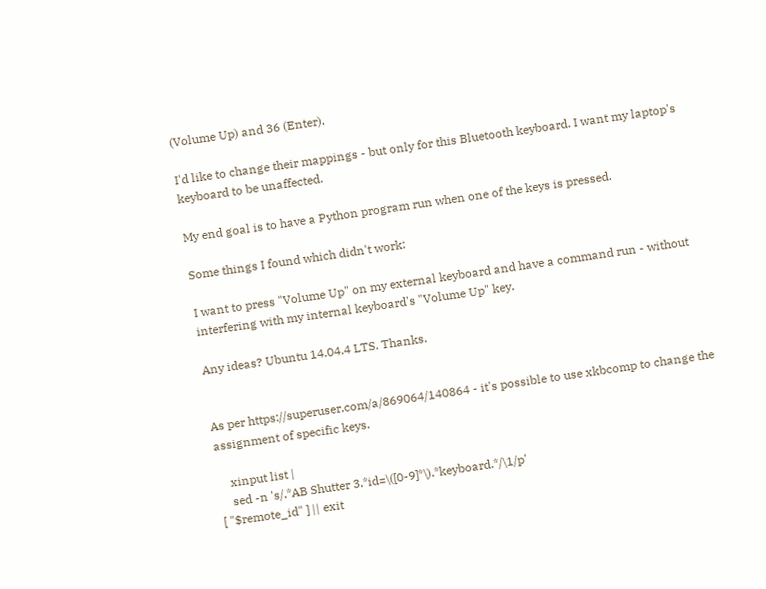(Volume Up) and 36 (Enter).

I'd like to change their mappings - but only for this Bluetooth keyboard. I want my laptop's keyboard to be unaffected.

My end goal is to have a Python program run when one of the keys is pressed.

Some things I found which didn't work:

I want to press "Volume Up" on my external keyboard and have a command run - without interfering with my internal keyboard's "Volume Up" key.

Any ideas? Ubuntu 14.04.4 LTS. Thanks.


As per https://superuser.com/a/869064/140864 - it's possible to use xkbcomp to change the assignment of specific keys.

    xinput list |
    sed -n 's/.*AB Shutter 3.*id=\([0-9]*\).*keyboard.*/\1/p'
[ "$remote_id" ] || exit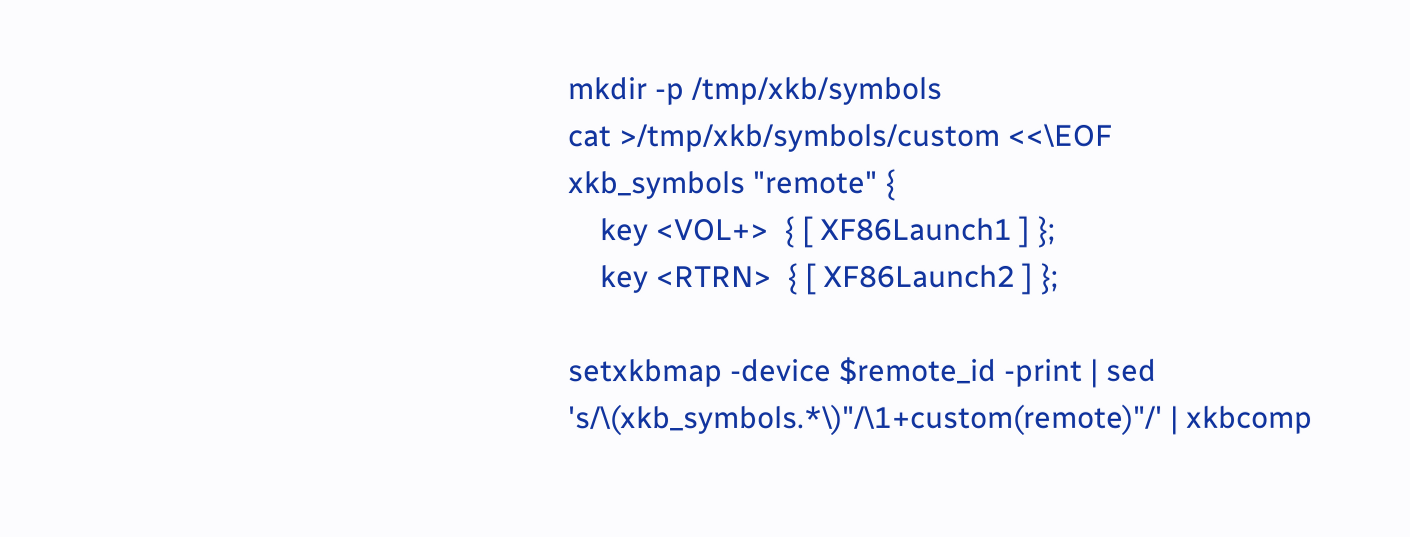mkdir -p /tmp/xkb/symbols
cat >/tmp/xkb/symbols/custom <<\EOF
xkb_symbols "remote" {
    key <VOL+>  { [ XF86Launch1 ] };
    key <RTRN>  { [ XF86Launch2 ] };

setxkbmap -device $remote_id -print | sed 's/\(xkb_symbols.*\)"/\1+custom(remote)"/' | xkbcomp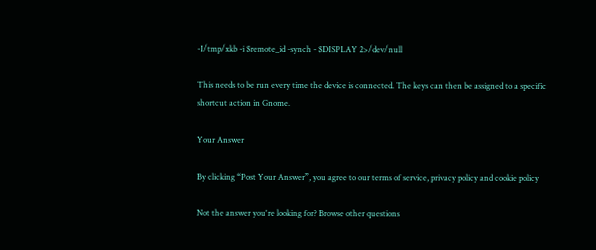-I/tmp/xkb -i $remote_id -synch - $DISPLAY 2>/dev/null

This needs to be run every time the device is connected. The keys can then be assigned to a specific shortcut action in Gnome.

Your Answer

By clicking “Post Your Answer”, you agree to our terms of service, privacy policy and cookie policy

Not the answer you're looking for? Browse other questions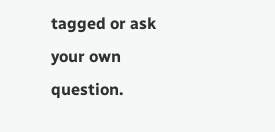tagged or ask your own question.